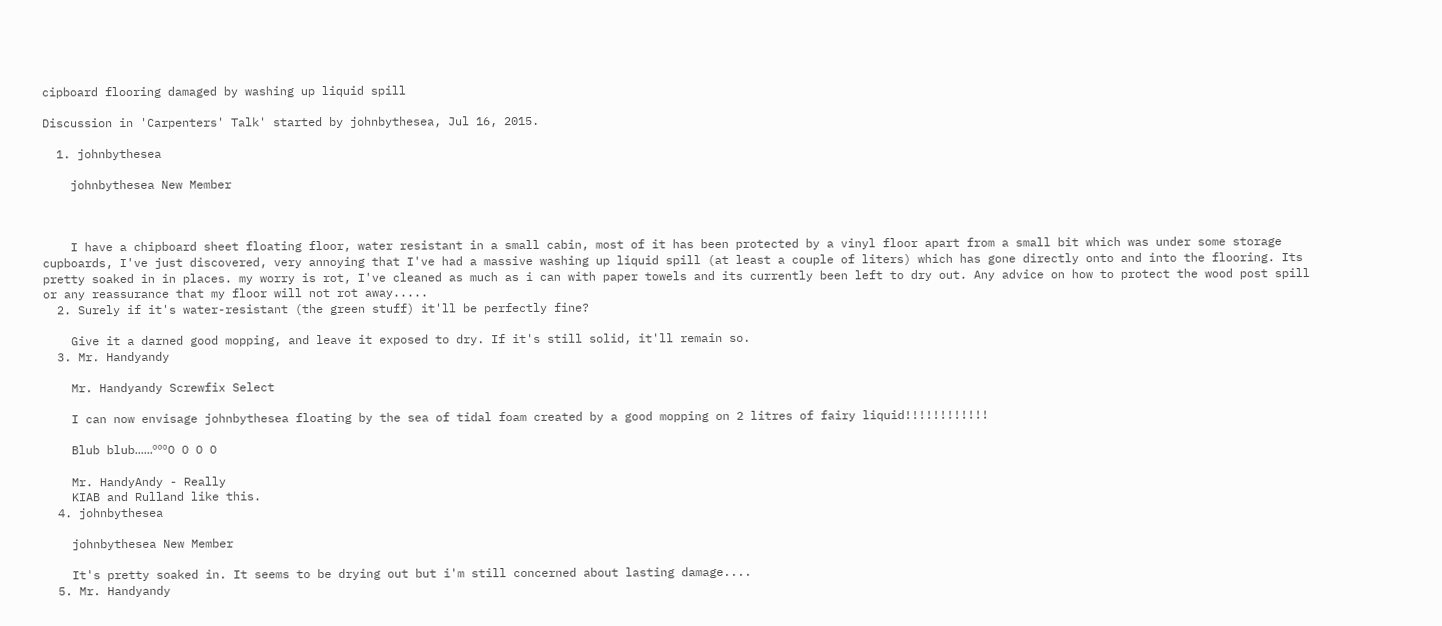cipboard flooring damaged by washing up liquid spill

Discussion in 'Carpenters' Talk' started by johnbythesea, Jul 16, 2015.

  1. johnbythesea

    johnbythesea New Member



    I have a chipboard sheet floating floor, water resistant in a small cabin, most of it has been protected by a vinyl floor apart from a small bit which was under some storage cupboards, I've just discovered, very annoying that I've had a massive washing up liquid spill (at least a couple of liters) which has gone directly onto and into the flooring. Its pretty soaked in in places. my worry is rot, I've cleaned as much as i can with paper towels and its currently been left to dry out. Any advice on how to protect the wood post spill or any reassurance that my floor will not rot away.....
  2. Surely if it's water-resistant (the green stuff) it'll be perfectly fine?

    Give it a darned good mopping, and leave it exposed to dry. If it's still solid, it'll remain so.
  3. Mr. Handyandy

    Mr. Handyandy Screwfix Select

    I can now envisage johnbythesea floating by the sea of tidal foam created by a good mopping on 2 litres of fairy liquid!!!!!!!!!!!!

    Blub blub......ºººO O O O

    Mr. HandyAndy - Really
    KIAB and Rulland like this.
  4. johnbythesea

    johnbythesea New Member

    It's pretty soaked in. It seems to be drying out but i'm still concerned about lasting damage....
  5. Mr. Handyandy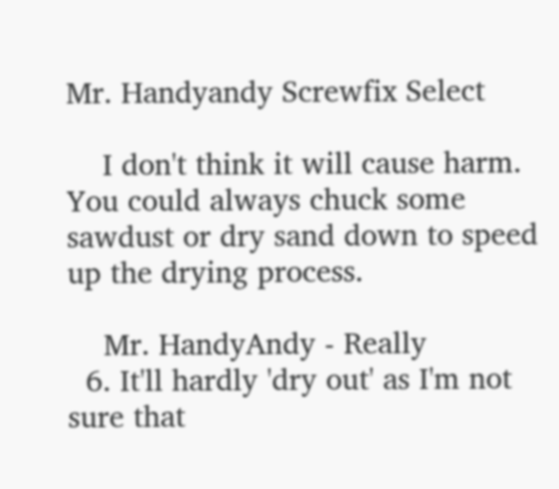Mr. Handyandy Screwfix Select

    I don't think it will cause harm. You could always chuck some sawdust or dry sand down to speed up the drying process.

    Mr. HandyAndy - Really
  6. It'll hardly 'dry out' as I'm not sure that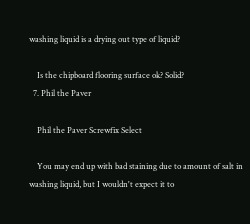washing liquid is a drying out type of liquid?

    Is the chipboard flooring surface ok? Solid?
  7. Phil the Paver

    Phil the Paver Screwfix Select

    You may end up with bad staining due to amount of salt in washing liquid, but I wouldn't expect it to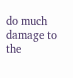do much damage to the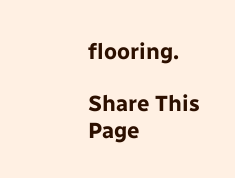flooring.

Share This Page